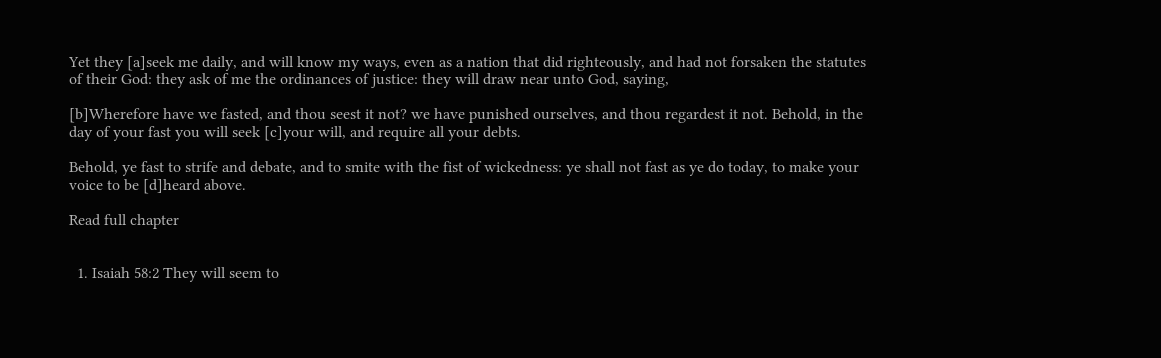Yet they [a]seek me daily, and will know my ways, even as a nation that did righteously, and had not forsaken the statutes of their God: they ask of me the ordinances of justice: they will draw near unto God, saying,

[b]Wherefore have we fasted, and thou seest it not? we have punished ourselves, and thou regardest it not. Behold, in the day of your fast you will seek [c]your will, and require all your debts.

Behold, ye fast to strife and debate, and to smite with the fist of wickedness: ye shall not fast as ye do today, to make your voice to be [d]heard above.

Read full chapter


  1. Isaiah 58:2 They will seem to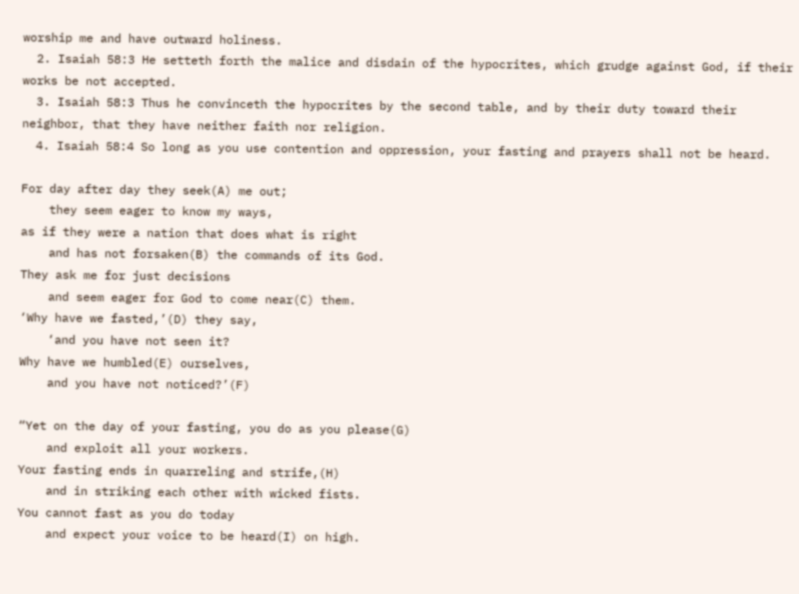worship me and have outward holiness.
  2. Isaiah 58:3 He setteth forth the malice and disdain of the hypocrites, which grudge against God, if their works be not accepted.
  3. Isaiah 58:3 Thus he convinceth the hypocrites by the second table, and by their duty toward their neighbor, that they have neither faith nor religion.
  4. Isaiah 58:4 So long as you use contention and oppression, your fasting and prayers shall not be heard.

For day after day they seek(A) me out;
    they seem eager to know my ways,
as if they were a nation that does what is right
    and has not forsaken(B) the commands of its God.
They ask me for just decisions
    and seem eager for God to come near(C) them.
‘Why have we fasted,’(D) they say,
    ‘and you have not seen it?
Why have we humbled(E) ourselves,
    and you have not noticed?’(F)

“Yet on the day of your fasting, you do as you please(G)
    and exploit all your workers.
Your fasting ends in quarreling and strife,(H)
    and in striking each other with wicked fists.
You cannot fast as you do today
    and expect your voice to be heard(I) on high.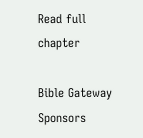Read full chapter

Bible Gateway Sponsors